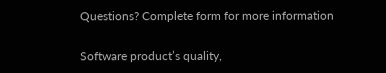Questions? Complete form for more information

Software product’s quality,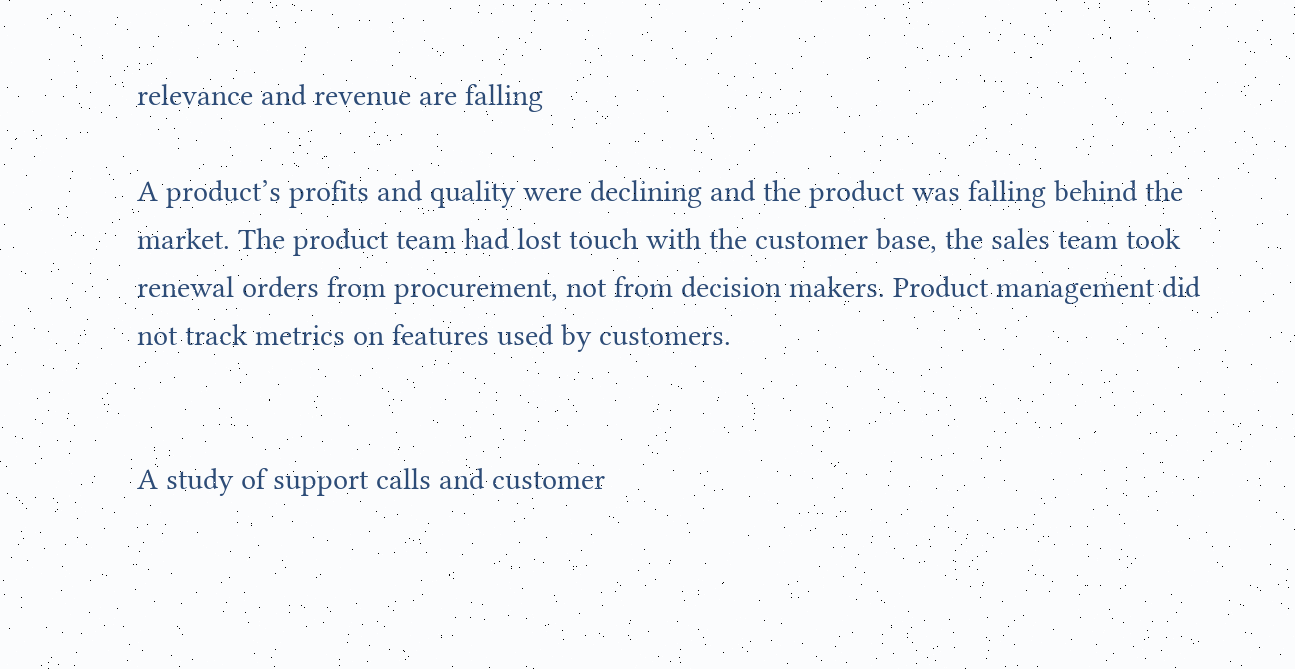relevance and revenue are falling

A product’s profits and quality were declining and the product was falling behind the market. The product team had lost touch with the customer base, the sales team took renewal orders from procurement, not from decision makers. Product management did not track metrics on features used by customers.


A study of support calls and customer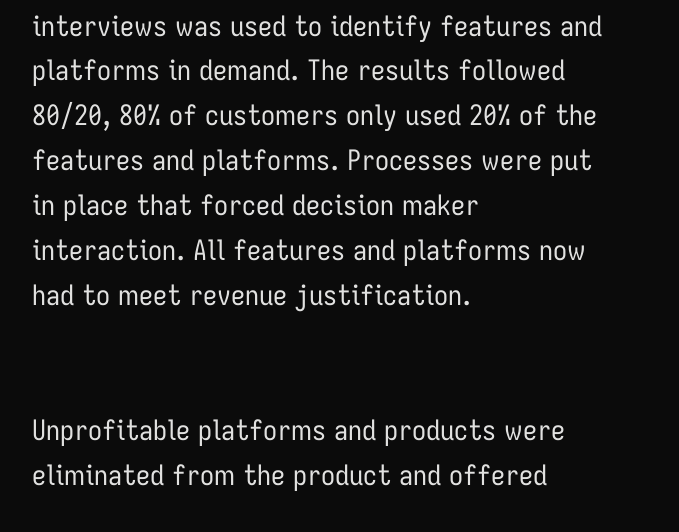interviews was used to identify features and platforms in demand. The results followed 80/20, 80% of customers only used 20% of the features and platforms. Processes were put in place that forced decision maker interaction. All features and platforms now had to meet revenue justification.


Unprofitable platforms and products were eliminated from the product and offered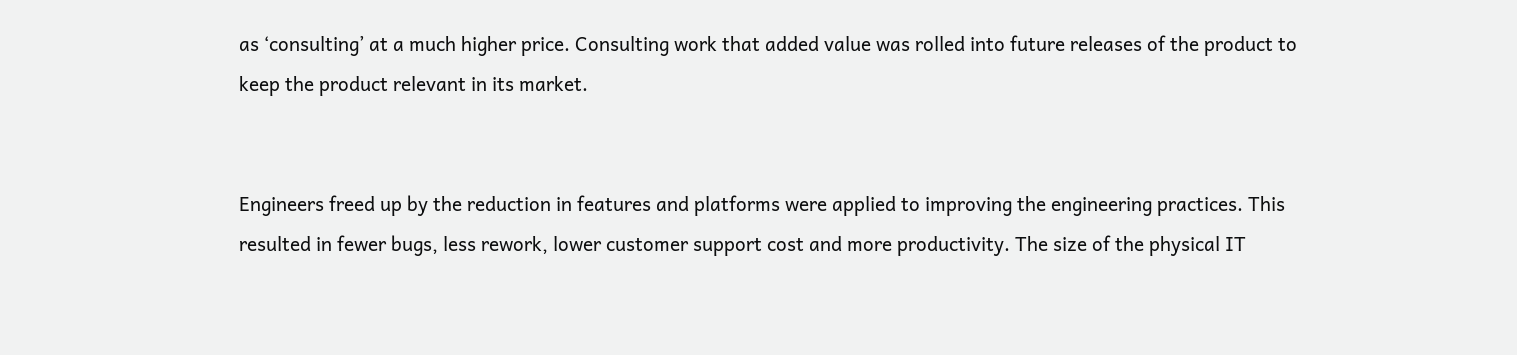as ‘consulting’ at a much higher price. Consulting work that added value was rolled into future releases of the product to keep the product relevant in its market.


Engineers freed up by the reduction in features and platforms were applied to improving the engineering practices. This resulted in fewer bugs, less rework, lower customer support cost and more productivity. The size of the physical IT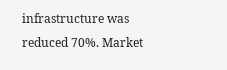infrastructure was reduced 70%. Market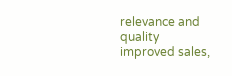relevance and quality improved sales,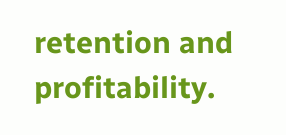retention and profitability.